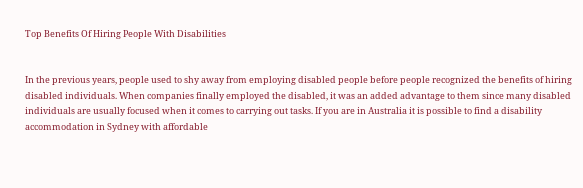Top Benefits Of Hiring People With Disabilities


In the previous years, people used to shy away from employing disabled people before people recognized the benefits of hiring disabled individuals. When companies finally employed the disabled, it was an added advantage to them since many disabled individuals are usually focused when it comes to carrying out tasks. If you are in Australia it is possible to find a disability accommodation in Sydney with affordable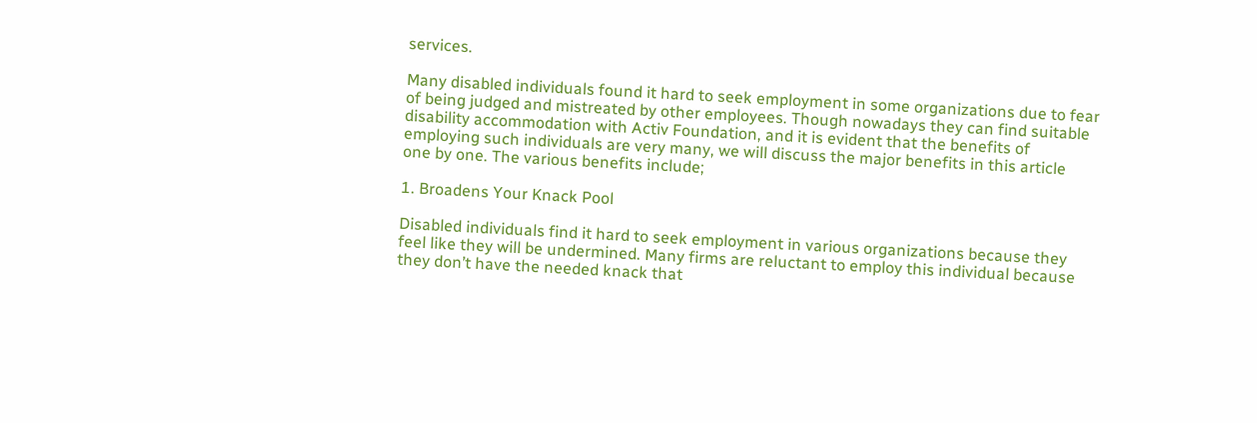services.

Many disabled individuals found it hard to seek employment in some organizations due to fear of being judged and mistreated by other employees. Though nowadays they can find suitable disability accommodation with Activ Foundation, and it is evident that the benefits of employing such individuals are very many, we will discuss the major benefits in this article one by one. The various benefits include;

1. Broadens Your Knack Pool

Disabled individuals find it hard to seek employment in various organizations because they feel like they will be undermined. Many firms are reluctant to employ this individual because they don’t have the needed knack that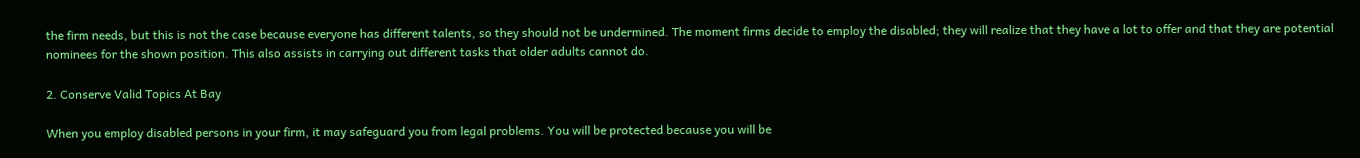the firm needs, but this is not the case because everyone has different talents, so they should not be undermined. The moment firms decide to employ the disabled; they will realize that they have a lot to offer and that they are potential nominees for the shown position. This also assists in carrying out different tasks that older adults cannot do.

2. Conserve Valid Topics At Bay

When you employ disabled persons in your firm, it may safeguard you from legal problems. You will be protected because you will be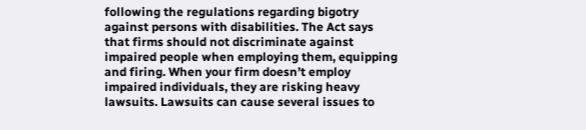following the regulations regarding bigotry against persons with disabilities. The Act says that firms should not discriminate against impaired people when employing them, equipping and firing. When your firm doesn’t employ impaired individuals, they are risking heavy lawsuits. Lawsuits can cause several issues to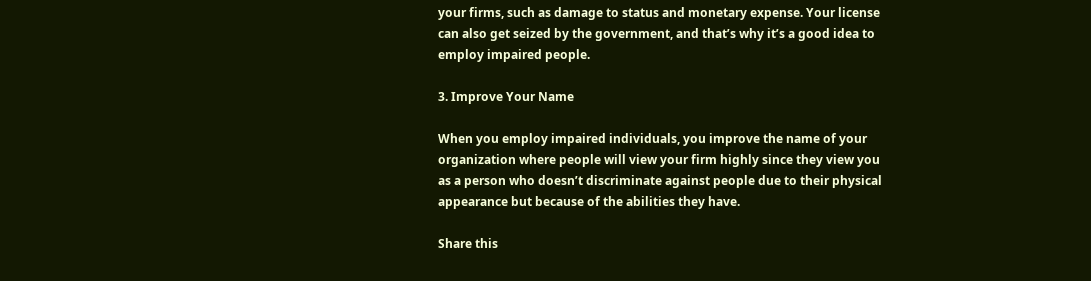your firms, such as damage to status and monetary expense. Your license can also get seized by the government, and that’s why it’s a good idea to employ impaired people.

3. Improve Your Name

When you employ impaired individuals, you improve the name of your organization where people will view your firm highly since they view you as a person who doesn’t discriminate against people due to their physical appearance but because of the abilities they have.

Share this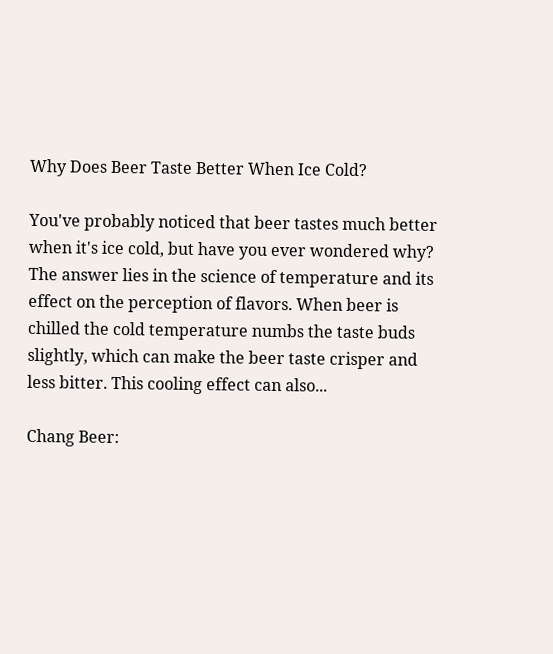Why Does Beer Taste Better When Ice Cold?

You've probably noticed that beer tastes much better when it's ice cold, but have you ever wondered why? The answer lies in the science of temperature and its effect on the perception of flavors. When beer is chilled the cold temperature numbs the taste buds slightly, which can make the beer taste crisper and less bitter. This cooling effect can also...

Chang Beer: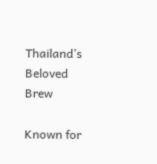Thailand’s Beloved Brew

Known for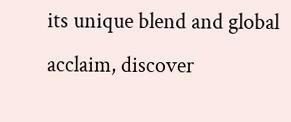its unique blend and global acclaim, discover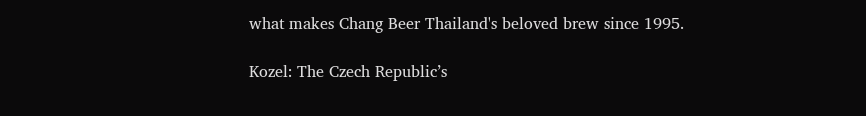what makes Chang Beer Thailand's beloved brew since 1995.

Kozel: The Czech Republic’s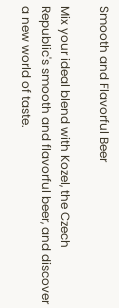Smooth and Flavorful Beer

Mix your ideal blend with Kozel, the Czech Republic's smooth and flavorful beer, and discover a new world of taste.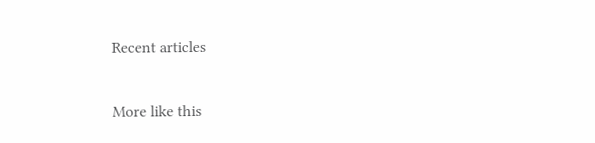Recent articles

More like this